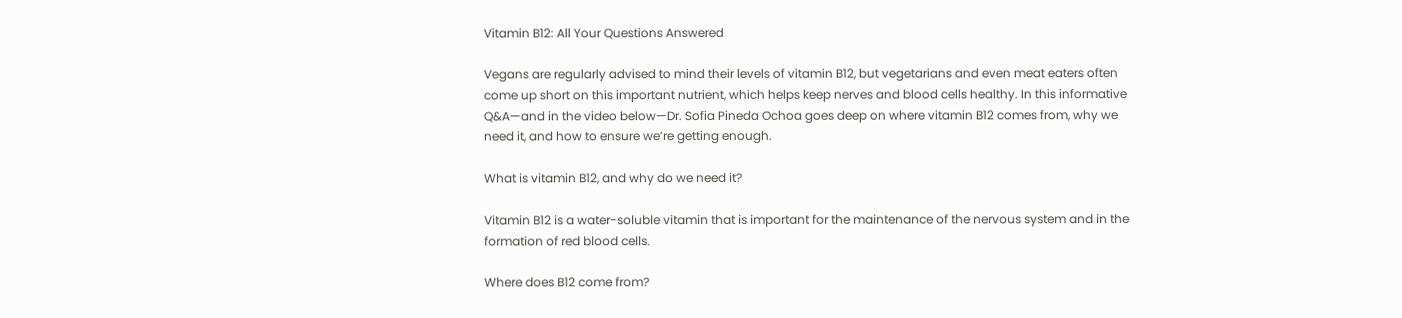Vitamin B12: All Your Questions Answered

Vegans are regularly advised to mind their levels of vitamin B12, but vegetarians and even meat eaters often come up short on this important nutrient, which helps keep nerves and blood cells healthy. In this informative Q&A—and in the video below—Dr. Sofia Pineda Ochoa goes deep on where vitamin B12 comes from, why we need it, and how to ensure we’re getting enough.

What is vitamin B12, and why do we need it?

Vitamin B12 is a water-soluble vitamin that is important for the maintenance of the nervous system and in the formation of red blood cells.

Where does B12 come from?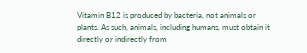Vitamin B12 is produced by bacteria, not animals or plants. As such, animals, including humans, must obtain it directly or indirectly from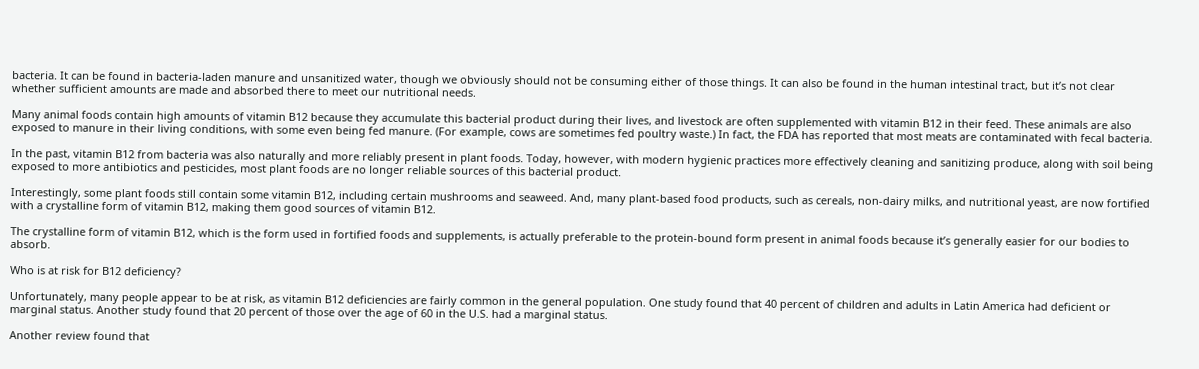bacteria. It can be found in bacteria-laden manure and unsanitized water, though we obviously should not be consuming either of those things. It can also be found in the human intestinal tract, but it’s not clear whether sufficient amounts are made and absorbed there to meet our nutritional needs.

Many animal foods contain high amounts of vitamin B12 because they accumulate this bacterial product during their lives, and livestock are often supplemented with vitamin B12 in their feed. These animals are also exposed to manure in their living conditions, with some even being fed manure. (For example, cows are sometimes fed poultry waste.) In fact, the FDA has reported that most meats are contaminated with fecal bacteria.

In the past, vitamin B12 from bacteria was also naturally and more reliably present in plant foods. Today, however, with modern hygienic practices more effectively cleaning and sanitizing produce, along with soil being exposed to more antibiotics and pesticides, most plant foods are no longer reliable sources of this bacterial product.

Interestingly, some plant foods still contain some vitamin B12, including certain mushrooms and seaweed. And, many plant-based food products, such as cereals, non-dairy milks, and nutritional yeast, are now fortified with a crystalline form of vitamin B12, making them good sources of vitamin B12.

The crystalline form of vitamin B12, which is the form used in fortified foods and supplements, is actually preferable to the protein-bound form present in animal foods because it’s generally easier for our bodies to absorb.

Who is at risk for B12 deficiency?

Unfortunately, many people appear to be at risk, as vitamin B12 deficiencies are fairly common in the general population. One study found that 40 percent of children and adults in Latin America had deficient or marginal status. Another study found that 20 percent of those over the age of 60 in the U.S. had a marginal status.

Another review found that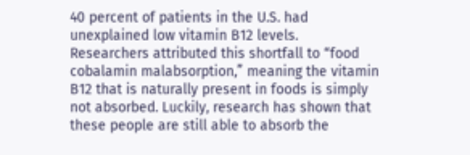40 percent of patients in the U.S. had unexplained low vitamin B12 levels. Researchers attributed this shortfall to “food cobalamin malabsorption,” meaning the vitamin B12 that is naturally present in foods is simply not absorbed. Luckily, research has shown that these people are still able to absorb the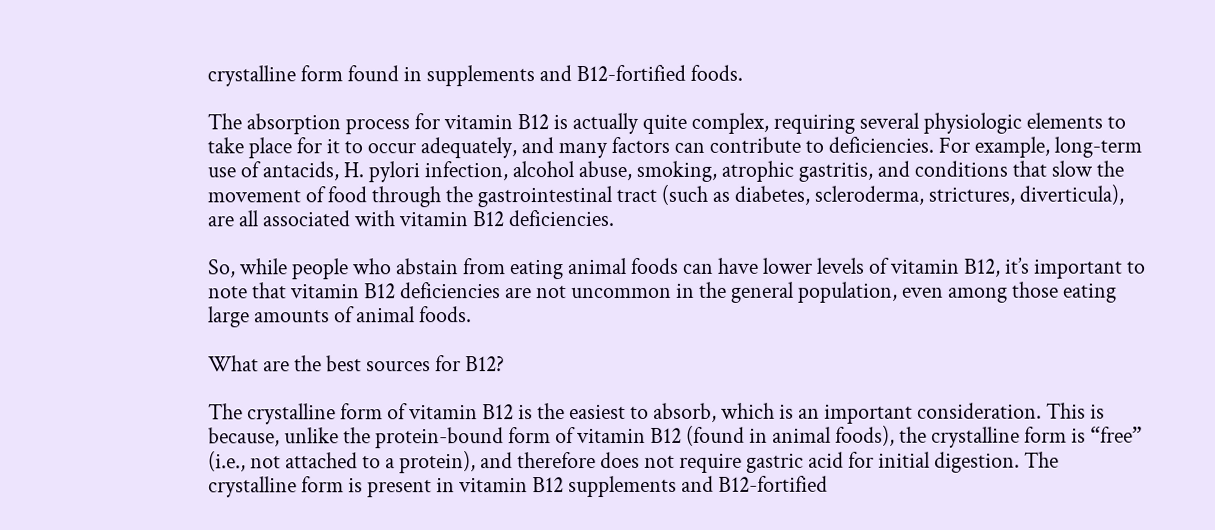crystalline form found in supplements and B12-fortified foods.

The absorption process for vitamin B12 is actually quite complex, requiring several physiologic elements to take place for it to occur adequately, and many factors can contribute to deficiencies. For example, long-term use of antacids, H. pylori infection, alcohol abuse, smoking, atrophic gastritis, and conditions that slow the movement of food through the gastrointestinal tract (such as diabetes, scleroderma, strictures, diverticula), are all associated with vitamin B12 deficiencies.

So, while people who abstain from eating animal foods can have lower levels of vitamin B12, it’s important to note that vitamin B12 deficiencies are not uncommon in the general population, even among those eating large amounts of animal foods.

What are the best sources for B12?

The crystalline form of vitamin B12 is the easiest to absorb, which is an important consideration. This is because, unlike the protein-bound form of vitamin B12 (found in animal foods), the crystalline form is “free” (i.e., not attached to a protein), and therefore does not require gastric acid for initial digestion. The crystalline form is present in vitamin B12 supplements and B12-fortified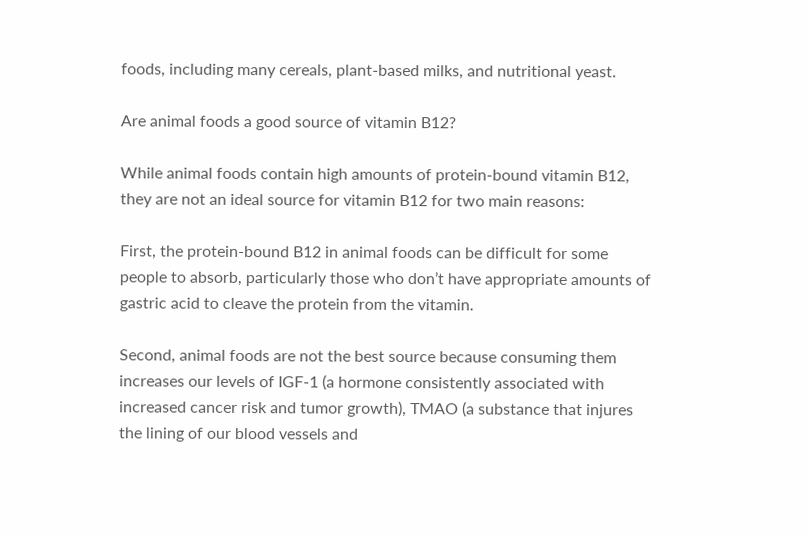foods, including many cereals, plant-based milks, and nutritional yeast.

Are animal foods a good source of vitamin B12?

While animal foods contain high amounts of protein-bound vitamin B12, they are not an ideal source for vitamin B12 for two main reasons:

First, the protein-bound B12 in animal foods can be difficult for some people to absorb, particularly those who don’t have appropriate amounts of gastric acid to cleave the protein from the vitamin.

Second, animal foods are not the best source because consuming them increases our levels of IGF-1 (a hormone consistently associated with increased cancer risk and tumor growth), TMAO (a substance that injures the lining of our blood vessels and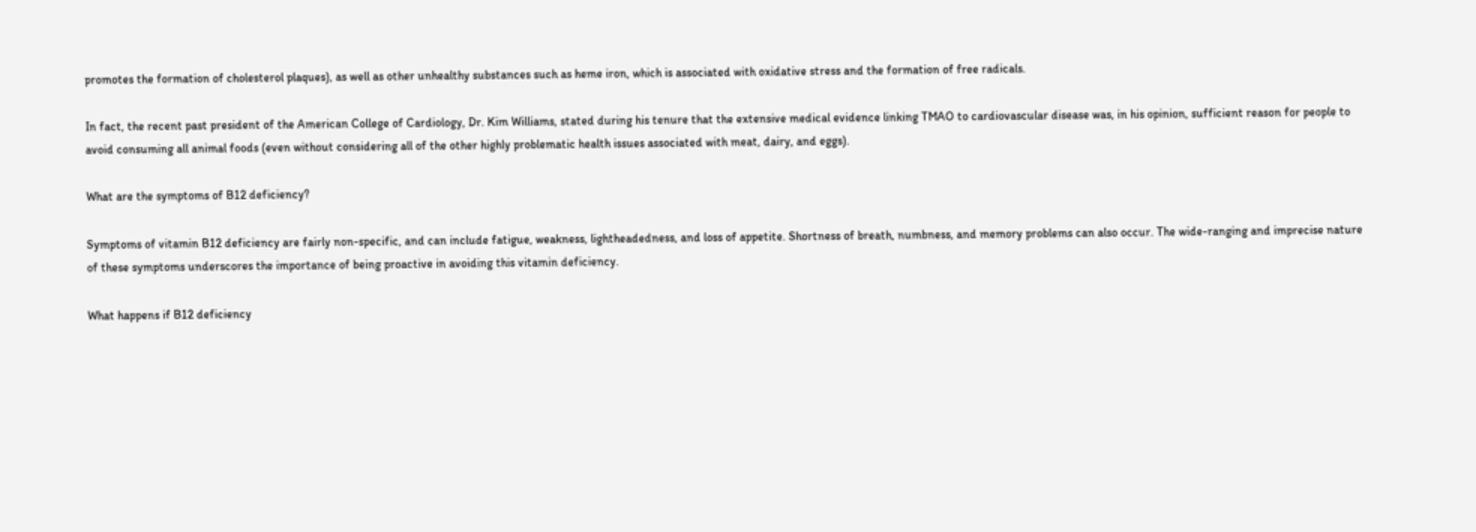promotes the formation of cholesterol plaques), as well as other unhealthy substances such as heme iron, which is associated with oxidative stress and the formation of free radicals.

In fact, the recent past president of the American College of Cardiology, Dr. Kim Williams, stated during his tenure that the extensive medical evidence linking TMAO to cardiovascular disease was, in his opinion, sufficient reason for people to avoid consuming all animal foods (even without considering all of the other highly problematic health issues associated with meat, dairy, and eggs).

What are the symptoms of B12 deficiency?

Symptoms of vitamin B12 deficiency are fairly non-specific, and can include fatigue, weakness, lightheadedness, and loss of appetite. Shortness of breath, numbness, and memory problems can also occur. The wide-ranging and imprecise nature of these symptoms underscores the importance of being proactive in avoiding this vitamin deficiency.

What happens if B12 deficiency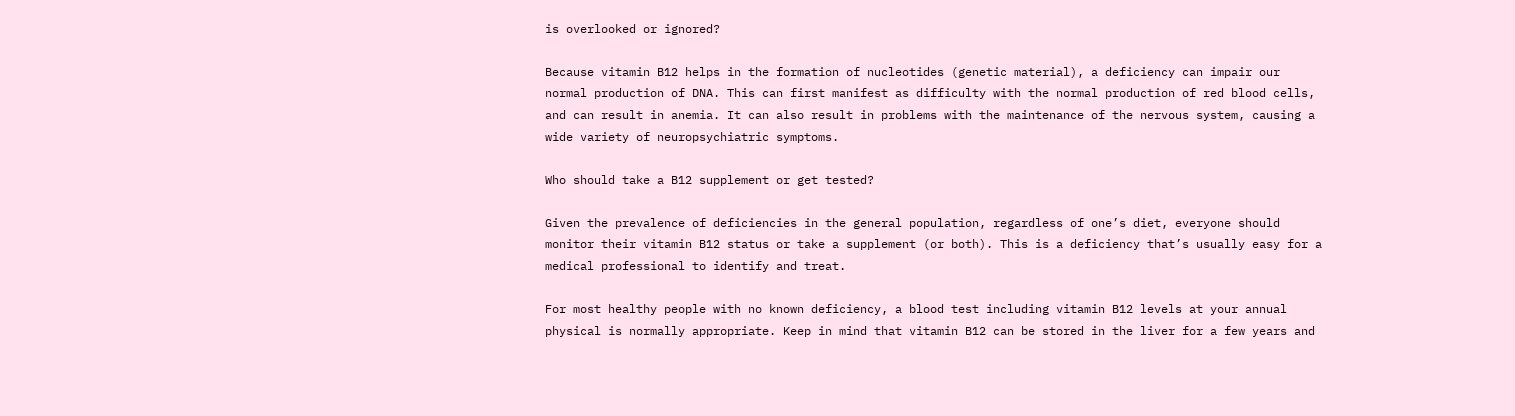is overlooked or ignored?

Because vitamin B12 helps in the formation of nucleotides (genetic material), a deficiency can impair our normal production of DNA. This can first manifest as difficulty with the normal production of red blood cells, and can result in anemia. It can also result in problems with the maintenance of the nervous system, causing a wide variety of neuropsychiatric symptoms.

Who should take a B12 supplement or get tested?

Given the prevalence of deficiencies in the general population, regardless of one’s diet, everyone should monitor their vitamin B12 status or take a supplement (or both). This is a deficiency that’s usually easy for a medical professional to identify and treat.

For most healthy people with no known deficiency, a blood test including vitamin B12 levels at your annual physical is normally appropriate. Keep in mind that vitamin B12 can be stored in the liver for a few years and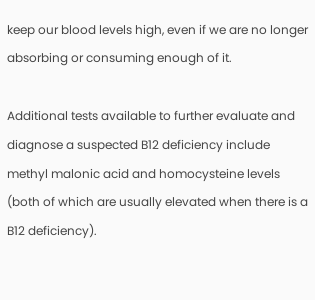keep our blood levels high, even if we are no longer absorbing or consuming enough of it.

Additional tests available to further evaluate and diagnose a suspected B12 deficiency include methyl malonic acid and homocysteine levels (both of which are usually elevated when there is a B12 deficiency).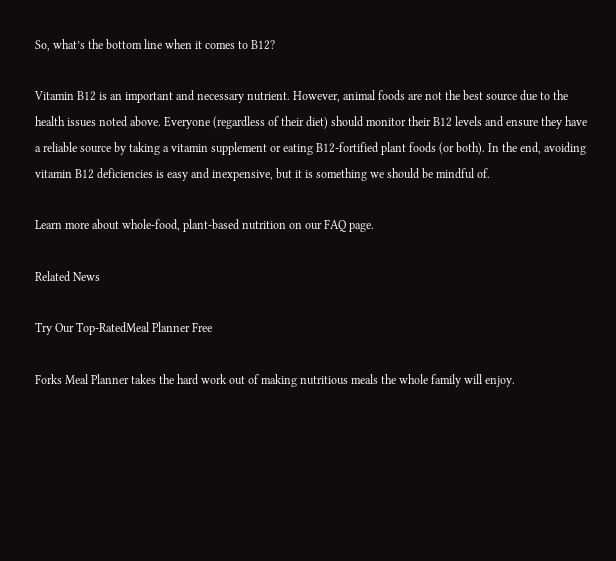So, what’s the bottom line when it comes to B12?

Vitamin B12 is an important and necessary nutrient. However, animal foods are not the best source due to the health issues noted above. Everyone (regardless of their diet) should monitor their B12 levels and ensure they have a reliable source by taking a vitamin supplement or eating B12-fortified plant foods (or both). In the end, avoiding vitamin B12 deficiencies is easy and inexpensive, but it is something we should be mindful of.

Learn more about whole-food, plant-based nutrition on our FAQ page.

Related News

Try Our Top-RatedMeal Planner Free

Forks Meal Planner takes the hard work out of making nutritious meals the whole family will enjoy.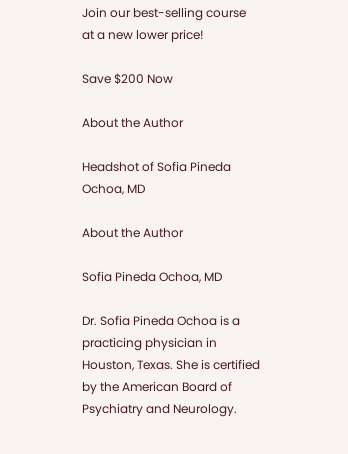Join our best-selling course at a new lower price!

Save $200 Now

About the Author

Headshot of Sofia Pineda Ochoa, MD

About the Author

Sofia Pineda Ochoa, MD

Dr. Sofia Pineda Ochoa is a practicing physician in Houston, Texas. She is certified by the American Board of Psychiatry and Neurology.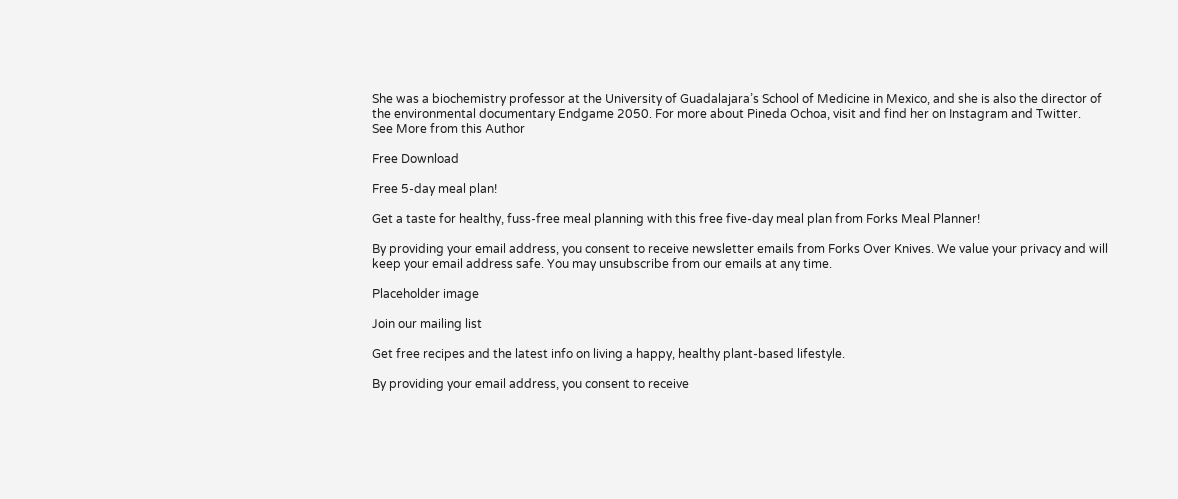She was a biochemistry professor at the University of Guadalajara’s School of Medicine in Mexico, and she is also the director of the environmental documentary Endgame 2050. For more about Pineda Ochoa, visit and find her on Instagram and Twitter.
See More from this Author

Free Download

Free 5-day meal plan!

Get a taste for healthy, fuss-free meal planning with this free five-day meal plan from Forks Meal Planner!

By providing your email address, you consent to receive newsletter emails from Forks Over Knives. We value your privacy and will keep your email address safe. You may unsubscribe from our emails at any time.

Placeholder image

Join our mailing list

Get free recipes and the latest info on living a happy, healthy plant-based lifestyle.

By providing your email address, you consent to receive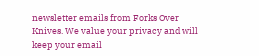newsletter emails from Forks Over Knives. We value your privacy and will keep your email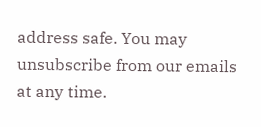address safe. You may unsubscribe from our emails at any time.